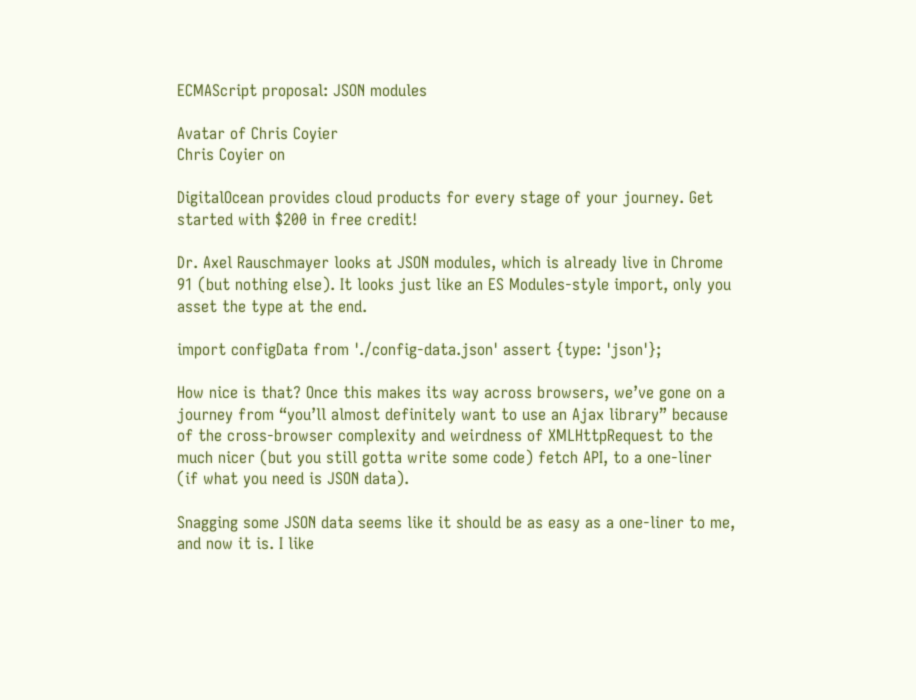ECMAScript proposal: JSON modules

Avatar of Chris Coyier
Chris Coyier on

DigitalOcean provides cloud products for every stage of your journey. Get started with $200 in free credit!

Dr. Axel Rauschmayer looks at JSON modules, which is already live in Chrome 91 (but nothing else). It looks just like an ES Modules-style import, only you asset the type at the end.

import configData from './config-data.json' assert {type: 'json'};

How nice is that? Once this makes its way across browsers, we’ve gone on a journey from “you’ll almost definitely want to use an Ajax library” because of the cross-browser complexity and weirdness of XMLHttpRequest to the much nicer (but you still gotta write some code) fetch API, to a one-liner (if what you need is JSON data).

Snagging some JSON data seems like it should be as easy as a one-liner to me, and now it is. I like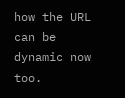how the URL can be dynamic now too.